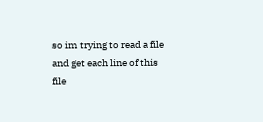so im trying to read a file and get each line of this file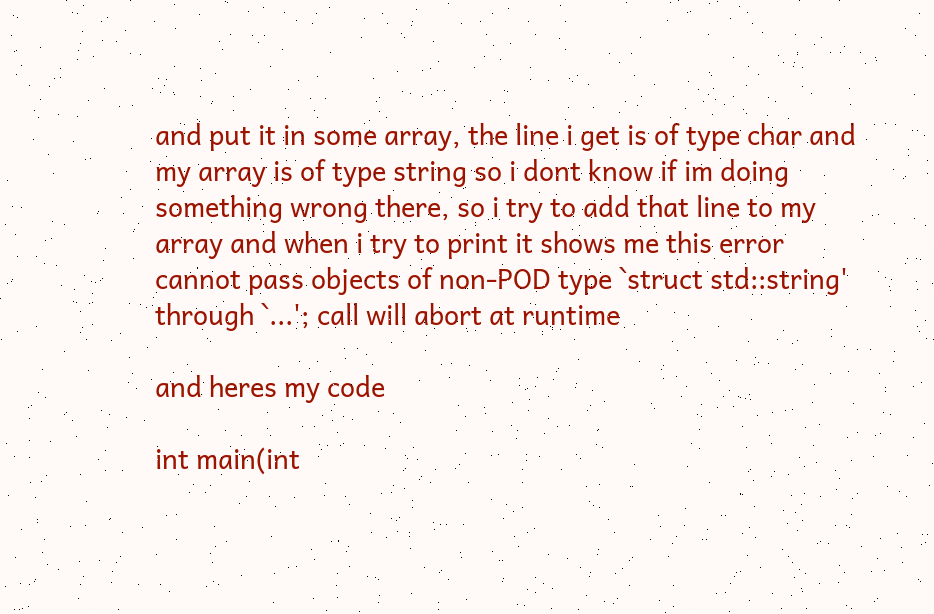and put it in some array, the line i get is of type char and my array is of type string so i dont know if im doing something wrong there, so i try to add that line to my array and when i try to print it shows me this error
cannot pass objects of non-POD type `struct std::string' through `...'; call will abort at runtime

and heres my code

int main(int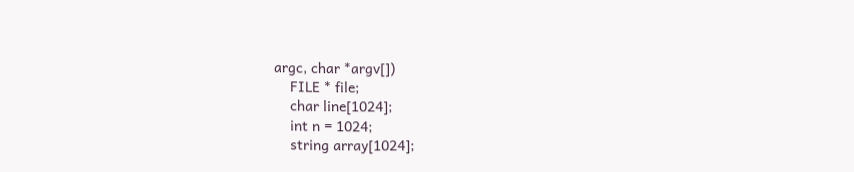argc, char *argv[])
    FILE * file;
    char line[1024];
    int n = 1024;
    string array[1024];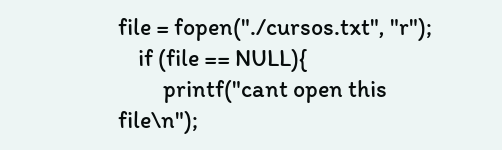file = fopen("./cursos.txt", "r");
    if (file == NULL){
         printf("cant open this file\n");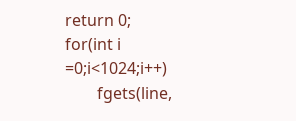return 0;
for(int i =0;i<1024;i++)
        fgets(line,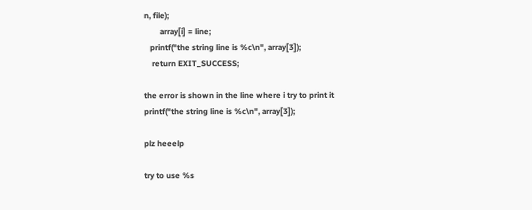n, file);
        array[i] = line;
   printf("the string line is %c\n", array[3]);
    return EXIT_SUCCESS;

the error is shown in the line where i try to print it
printf("the string line is %c\n", array[3]);

plz heeelp

try to use %s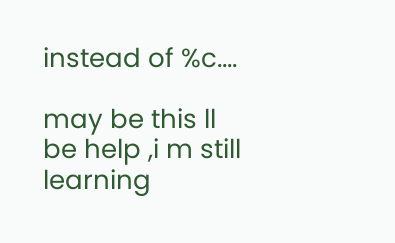instead of %c....

may be this ll be help ,i m still learning